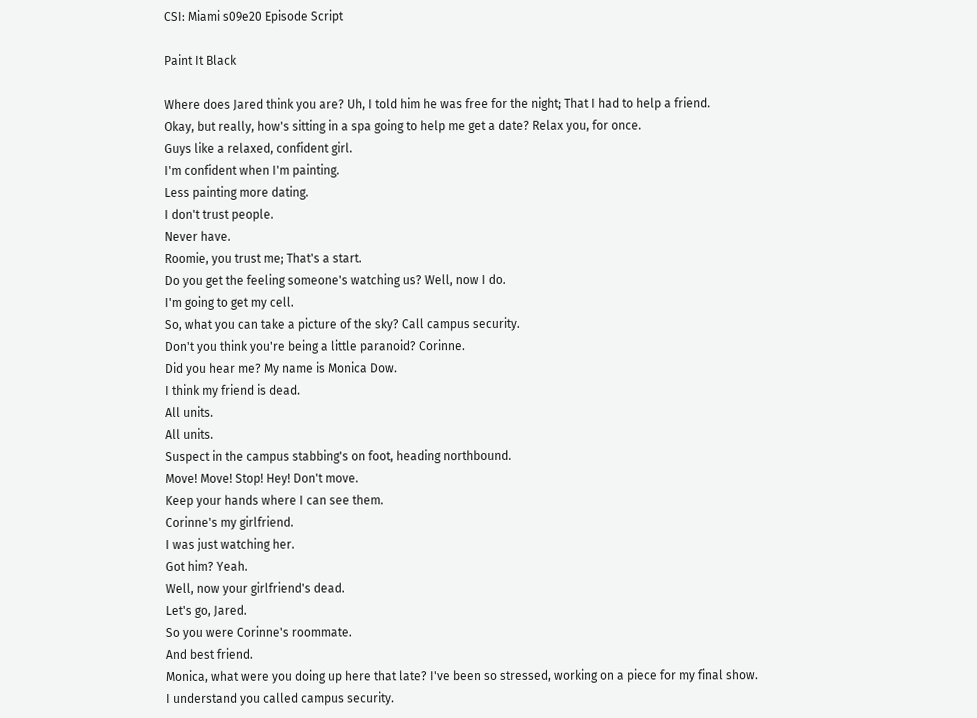CSI: Miami s09e20 Episode Script

Paint It Black

Where does Jared think you are? Uh, I told him he was free for the night; That I had to help a friend.
Okay, but really, how's sitting in a spa going to help me get a date? Relax you, for once.
Guys like a relaxed, confident girl.
I'm confident when I'm painting.
Less painting more dating.
I don't trust people.
Never have.
Roomie, you trust me; That's a start.
Do you get the feeling someone's watching us? Well, now I do.
I'm going to get my cell.
So, what you can take a picture of the sky? Call campus security.
Don't you think you're being a little paranoid? Corinne.
Did you hear me? My name is Monica Dow.
I think my friend is dead.
All units.
All units.
Suspect in the campus stabbing's on foot, heading northbound.
Move! Move! Stop! Hey! Don't move.
Keep your hands where I can see them.
Corinne's my girlfriend.
I was just watching her.
Got him? Yeah.
Well, now your girlfriend's dead.
Let's go, Jared.
So you were Corinne's roommate.
And best friend.
Monica, what were you doing up here that late? I've been so stressed, working on a piece for my final show.
I understand you called campus security.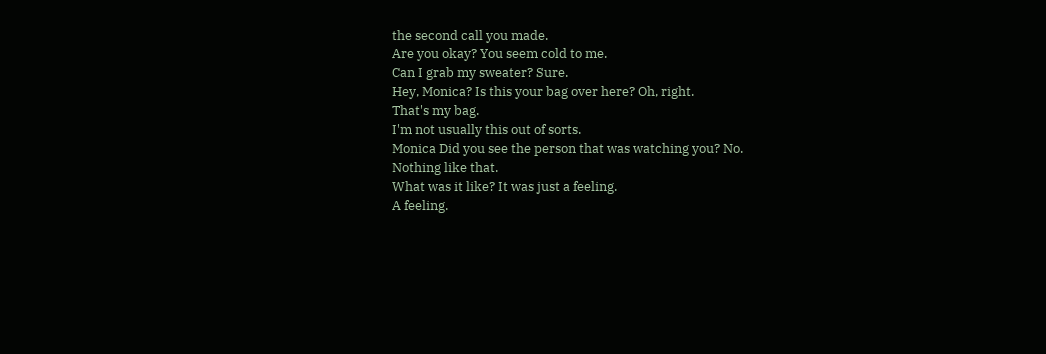the second call you made.
Are you okay? You seem cold to me.
Can I grab my sweater? Sure.
Hey, Monica? Is this your bag over here? Oh, right.
That's my bag.
I'm not usually this out of sorts.
Monica Did you see the person that was watching you? No.
Nothing like that.
What was it like? It was just a feeling.
A feeling.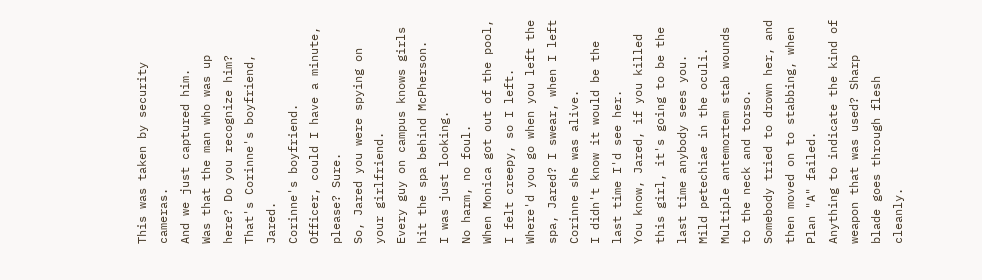This was taken by security cameras.
And we just captured him.
Was that the man who was up here? Do you recognize him? That's Corinne's boyfriend, Jared.
Corinne's boyfriend.
Officer, could I have a minute, please? Sure.
So, Jared you were spying on your girlfriend.
Every guy on campus knows girls hit the spa behind McPherson.
I was just looking.
No harm, no foul.
When Monica got out of the pool, I felt creepy, so I left.
Where'd you go when you left the spa, Jared? I swear, when I left Corinne she was alive.
I didn't know it would be the last time I'd see her.
You know, Jared, if you killed this girl, it's going to be the last time anybody sees you.
Mild petechiae in the oculi.
Multiple antemortem stab wounds to the neck and torso.
Somebody tried to drown her, and then moved on to stabbing, when Plan "A" failed.
Anything to indicate the kind of weapon that was used? Sharp blade goes through flesh cleanly.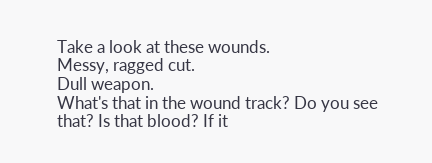Take a look at these wounds.
Messy, ragged cut.
Dull weapon.
What's that in the wound track? Do you see that? Is that blood? If it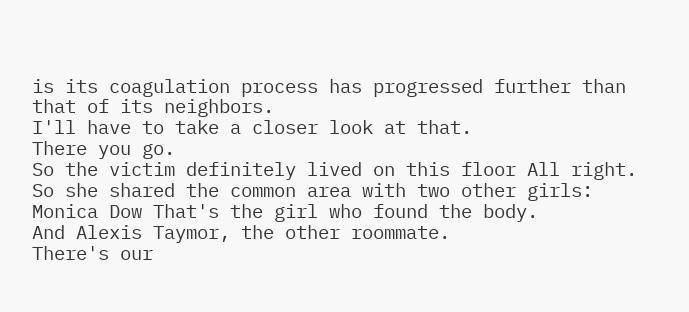is its coagulation process has progressed further than that of its neighbors.
I'll have to take a closer look at that.
There you go.
So the victim definitely lived on this floor All right.
So she shared the common area with two other girls: Monica Dow That's the girl who found the body.
And Alexis Taymor, the other roommate.
There's our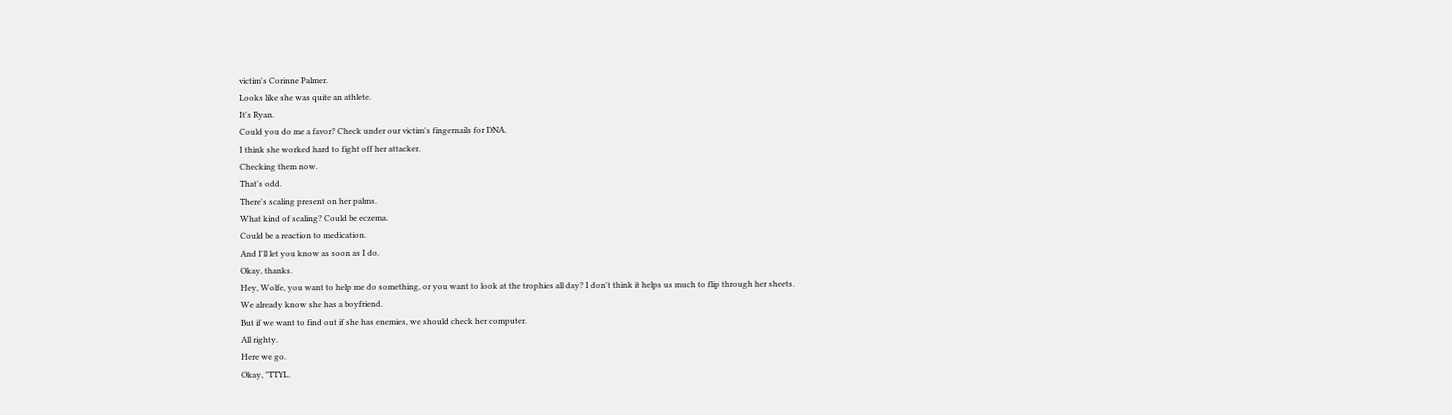victim's Corinne Palmer.
Looks like she was quite an athlete.
It's Ryan.
Could you do me a favor? Check under our victim's fingernails for DNA.
I think she worked hard to fight off her attacker.
Checking them now.
That's odd.
There's scaling present on her palms.
What kind of scaling? Could be eczema.
Could be a reaction to medication.
And I'll let you know as soon as I do.
Okay, thanks.
Hey, Wolfe, you want to help me do something, or you want to look at the trophies all day? I don't think it helps us much to flip through her sheets.
We already know she has a boyfriend.
But if we want to find out if she has enemies, we should check her computer.
All righty.
Here we go.
Okay, "TTYL.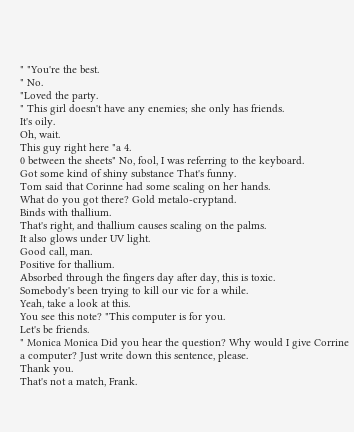" "You're the best.
" No.
"Loved the party.
" This girl doesn't have any enemies; she only has friends.
It's oily.
Oh, wait.
This guy right here "a 4.
0 between the sheets" No, fool, I was referring to the keyboard.
Got some kind of shiny substance That's funny.
Tom said that Corinne had some scaling on her hands.
What do you got there? Gold metalo-cryptand.
Binds with thallium.
That's right, and thallium causes scaling on the palms.
It also glows under UV light.
Good call, man.
Positive for thallium.
Absorbed through the fingers day after day, this is toxic.
Somebody's been trying to kill our vic for a while.
Yeah, take a look at this.
You see this note? "This computer is for you.
Let's be friends.
" Monica Monica Did you hear the question? Why would I give Corrine a computer? Just write down this sentence, please.
Thank you.
That's not a match, Frank.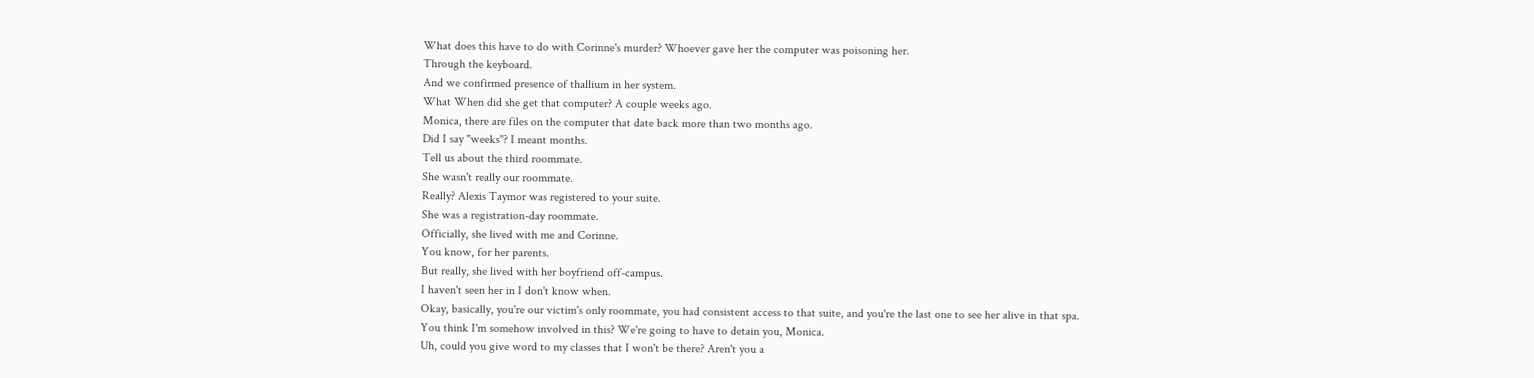What does this have to do with Corinne's murder? Whoever gave her the computer was poisoning her.
Through the keyboard.
And we confirmed presence of thallium in her system.
What When did she get that computer? A couple weeks ago.
Monica, there are files on the computer that date back more than two months ago.
Did I say "weeks"? I meant months.
Tell us about the third roommate.
She wasn't really our roommate.
Really? Alexis Taymor was registered to your suite.
She was a registration-day roommate.
Officially, she lived with me and Corinne.
You know, for her parents.
But really, she lived with her boyfriend off-campus.
I haven't seen her in I don't know when.
Okay, basically, you're our victim's only roommate, you had consistent access to that suite, and you're the last one to see her alive in that spa.
You think I'm somehow involved in this? We're going to have to detain you, Monica.
Uh, could you give word to my classes that I won't be there? Aren't you a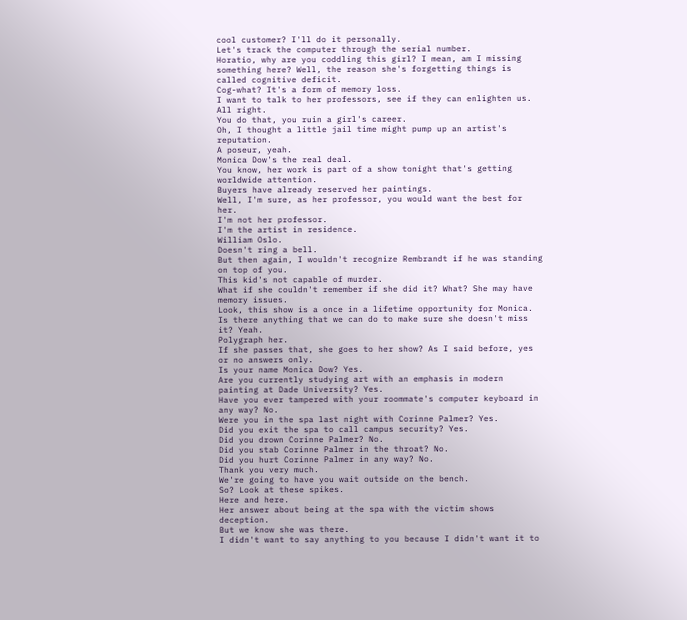cool customer? I'll do it personally.
Let's track the computer through the serial number.
Horatio, why are you coddling this girl? I mean, am I missing something here? Well, the reason she's forgetting things is called cognitive deficit.
Cog-what? It's a form of memory loss.
I want to talk to her professors, see if they can enlighten us.
All right.
You do that, you ruin a girl's career.
Oh, I thought a little jail time might pump up an artist's reputation.
A poseur, yeah.
Monica Dow's the real deal.
You know, her work is part of a show tonight that's getting worldwide attention.
Buyers have already reserved her paintings.
Well, I'm sure, as her professor, you would want the best for her.
I'm not her professor.
I'm the artist in residence.
William Oslo.
Doesn't ring a bell.
But then again, I wouldn't recognize Rembrandt if he was standing on top of you.
This kid's not capable of murder.
What if she couldn't remember if she did it? What? She may have memory issues.
Look, this show is a once in a lifetime opportunity for Monica.
Is there anything that we can do to make sure she doesn't miss it? Yeah.
Polygraph her.
If she passes that, she goes to her show? As I said before, yes or no answers only.
Is your name Monica Dow? Yes.
Are you currently studying art with an emphasis in modern painting at Dade University? Yes.
Have you ever tampered with your roommate's computer keyboard in any way? No.
Were you in the spa last night with Corinne Palmer? Yes.
Did you exit the spa to call campus security? Yes.
Did you drown Corinne Palmer? No.
Did you stab Corinne Palmer in the throat? No.
Did you hurt Corinne Palmer in any way? No.
Thank you very much.
We're going to have you wait outside on the bench.
So? Look at these spikes.
Here and here.
Her answer about being at the spa with the victim shows deception.
But we know she was there.
I didn't want to say anything to you because I didn't want it to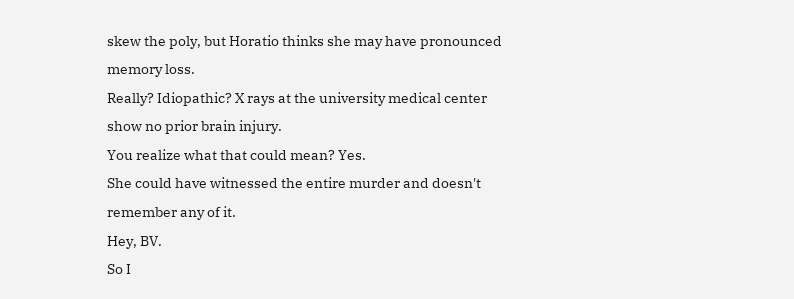skew the poly, but Horatio thinks she may have pronounced memory loss.
Really? Idiopathic? X rays at the university medical center show no prior brain injury.
You realize what that could mean? Yes.
She could have witnessed the entire murder and doesn't remember any of it.
Hey, BV.
So I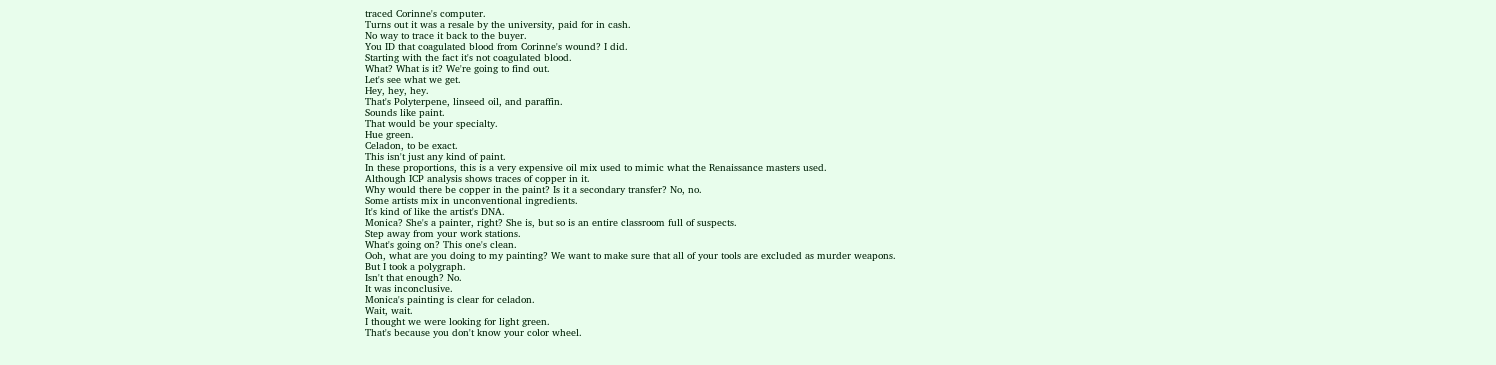traced Corinne's computer.
Turns out it was a resale by the university, paid for in cash.
No way to trace it back to the buyer.
You ID that coagulated blood from Corinne's wound? I did.
Starting with the fact it's not coagulated blood.
What? What is it? We're going to find out.
Let's see what we get.
Hey, hey, hey.
That's Polyterpene, linseed oil, and paraffin.
Sounds like paint.
That would be your specialty.
Hue green.
Celadon, to be exact.
This isn't just any kind of paint.
In these proportions, this is a very expensive oil mix used to mimic what the Renaissance masters used.
Although ICP analysis shows traces of copper in it.
Why would there be copper in the paint? Is it a secondary transfer? No, no.
Some artists mix in unconventional ingredients.
It's kind of like the artist's DNA.
Monica? She's a painter, right? She is, but so is an entire classroom full of suspects.
Step away from your work stations.
What's going on? This one's clean.
Ooh, what are you doing to my painting? We want to make sure that all of your tools are excluded as murder weapons.
But I took a polygraph.
Isn't that enough? No.
It was inconclusive.
Monica's painting is clear for celadon.
Wait, wait.
I thought we were looking for light green.
That's because you don't know your color wheel.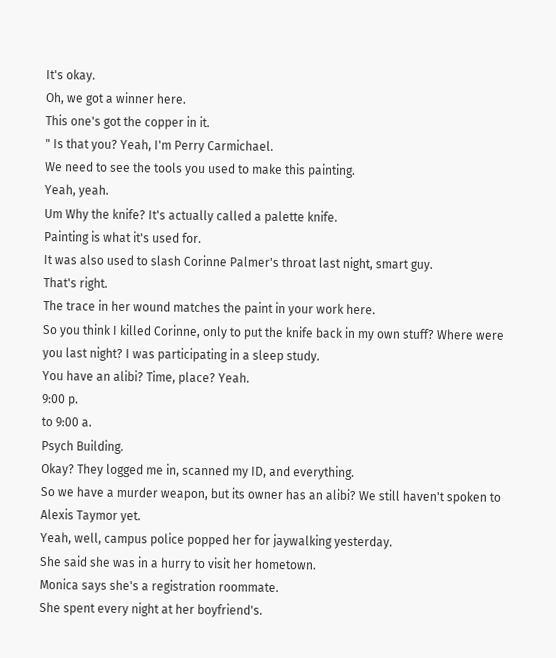It's okay.
Oh, we got a winner here.
This one's got the copper in it.
" Is that you? Yeah, I'm Perry Carmichael.
We need to see the tools you used to make this painting.
Yeah, yeah.
Um Why the knife? It's actually called a palette knife.
Painting is what it's used for.
It was also used to slash Corinne Palmer's throat last night, smart guy.
That's right.
The trace in her wound matches the paint in your work here.
So you think I killed Corinne, only to put the knife back in my own stuff? Where were you last night? I was participating in a sleep study.
You have an alibi? Time, place? Yeah.
9:00 p.
to 9:00 a.
Psych Building.
Okay? They logged me in, scanned my ID, and everything.
So we have a murder weapon, but its owner has an alibi? We still haven't spoken to Alexis Taymor yet.
Yeah, well, campus police popped her for jaywalking yesterday.
She said she was in a hurry to visit her hometown.
Monica says she's a registration roommate.
She spent every night at her boyfriend's.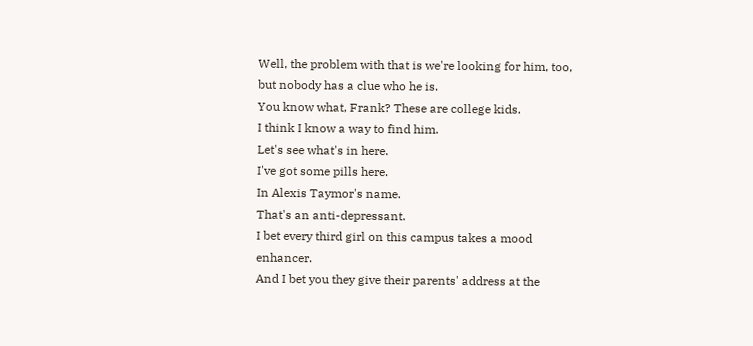Well, the problem with that is we're looking for him, too, but nobody has a clue who he is.
You know what, Frank? These are college kids.
I think I know a way to find him.
Let's see what's in here.
I've got some pills here.
In Alexis Taymor's name.
That's an anti-depressant.
I bet every third girl on this campus takes a mood enhancer.
And I bet you they give their parents' address at the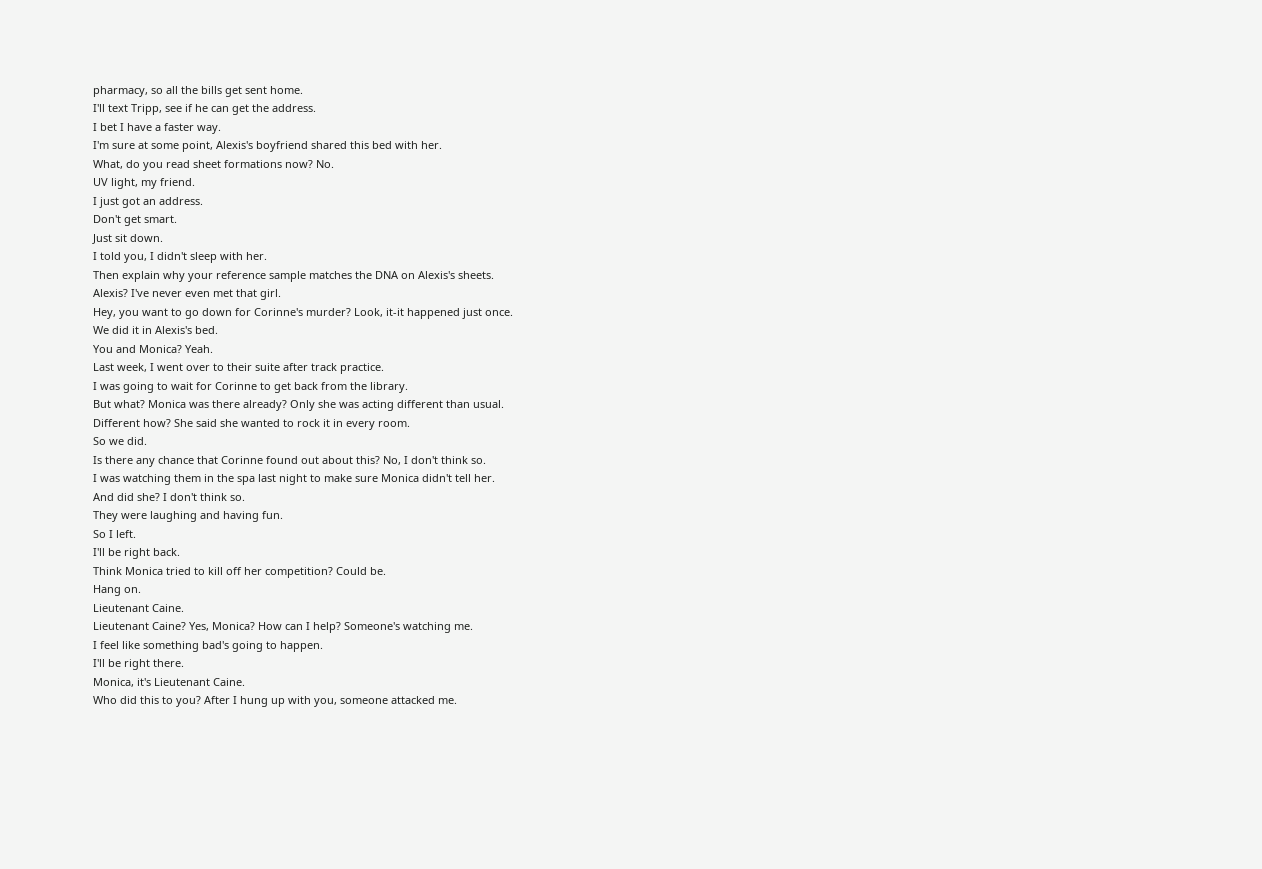pharmacy, so all the bills get sent home.
I'll text Tripp, see if he can get the address.
I bet I have a faster way.
I'm sure at some point, Alexis's boyfriend shared this bed with her.
What, do you read sheet formations now? No.
UV light, my friend.
I just got an address.
Don't get smart.
Just sit down.
I told you, I didn't sleep with her.
Then explain why your reference sample matches the DNA on Alexis's sheets.
Alexis? I've never even met that girl.
Hey, you want to go down for Corinne's murder? Look, it-it happened just once.
We did it in Alexis's bed.
You and Monica? Yeah.
Last week, I went over to their suite after track practice.
I was going to wait for Corinne to get back from the library.
But what? Monica was there already? Only she was acting different than usual.
Different how? She said she wanted to rock it in every room.
So we did.
Is there any chance that Corinne found out about this? No, I don't think so.
I was watching them in the spa last night to make sure Monica didn't tell her.
And did she? I don't think so.
They were laughing and having fun.
So I left.
I'll be right back.
Think Monica tried to kill off her competition? Could be.
Hang on.
Lieutenant Caine.
Lieutenant Caine? Yes, Monica? How can I help? Someone's watching me.
I feel like something bad's going to happen.
I'll be right there.
Monica, it's Lieutenant Caine.
Who did this to you? After I hung up with you, someone attacked me.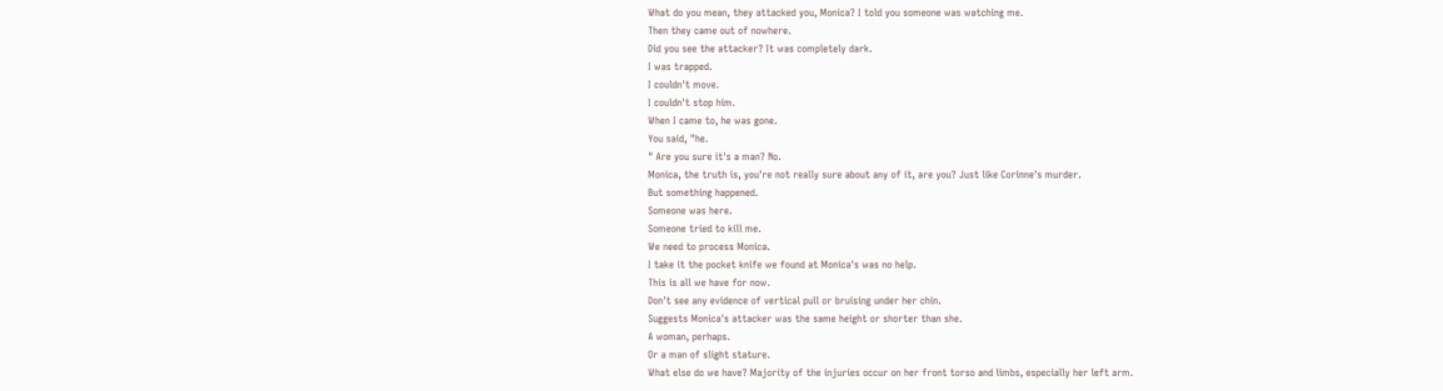What do you mean, they attacked you, Monica? I told you someone was watching me.
Then they came out of nowhere.
Did you see the attacker? It was completely dark.
I was trapped.
I couldn't move.
I couldn't stop him.
When I came to, he was gone.
You said, "he.
" Are you sure it's a man? No.
Monica, the truth is, you're not really sure about any of it, are you? Just like Corinne's murder.
But something happened.
Someone was here.
Someone tried to kill me.
We need to process Monica.
I take it the pocket knife we found at Monica's was no help.
This is all we have for now.
Don't see any evidence of vertical pull or bruising under her chin.
Suggests Monica's attacker was the same height or shorter than she.
A woman, perhaps.
Or a man of slight stature.
What else do we have? Majority of the injuries occur on her front torso and limbs, especially her left arm.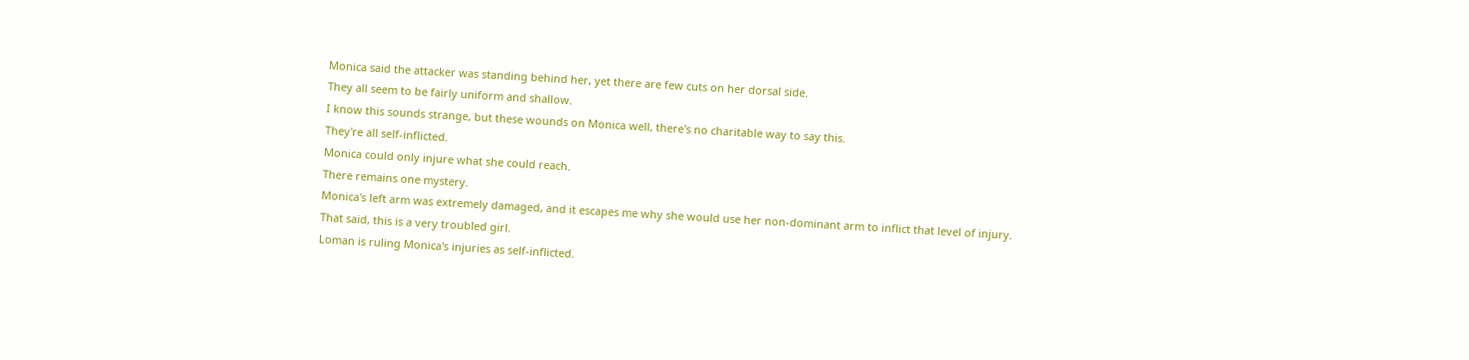Monica said the attacker was standing behind her, yet there are few cuts on her dorsal side.
They all seem to be fairly uniform and shallow.
I know this sounds strange, but these wounds on Monica well, there's no charitable way to say this.
They're all self-inflicted.
Monica could only injure what she could reach.
There remains one mystery.
Monica's left arm was extremely damaged, and it escapes me why she would use her non-dominant arm to inflict that level of injury.
That said, this is a very troubled girl.
Loman is ruling Monica's injuries as self-inflicted.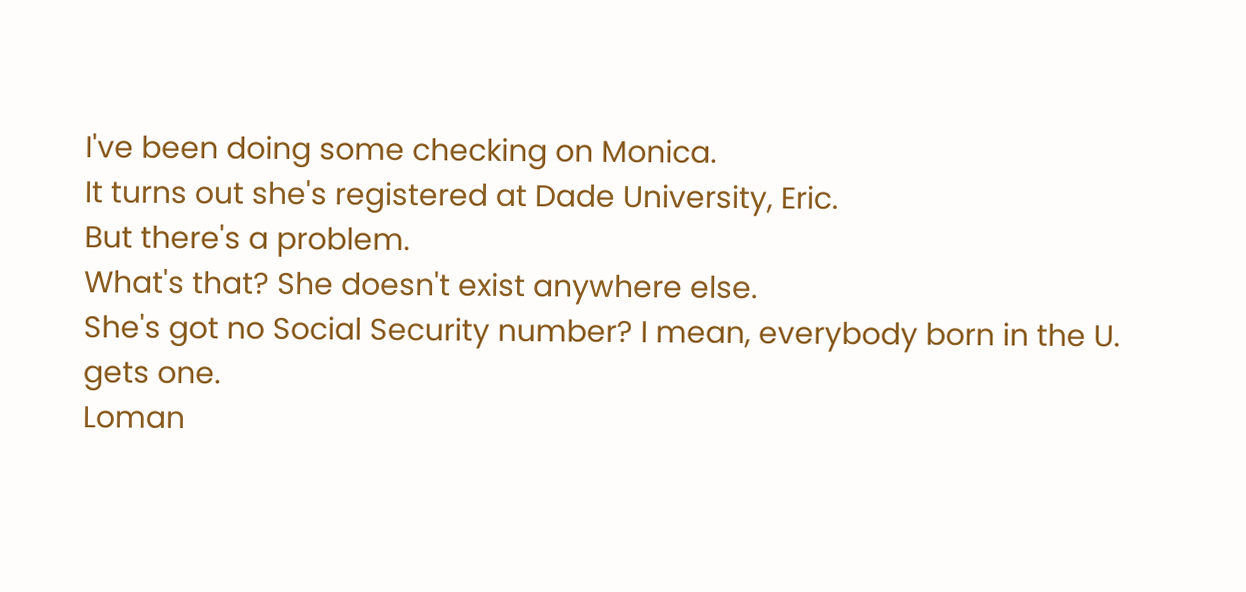I've been doing some checking on Monica.
It turns out she's registered at Dade University, Eric.
But there's a problem.
What's that? She doesn't exist anywhere else.
She's got no Social Security number? I mean, everybody born in the U.
gets one.
Loman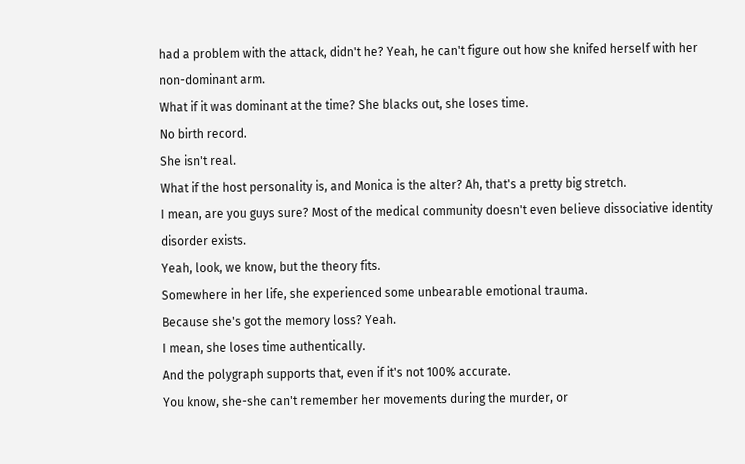had a problem with the attack, didn't he? Yeah, he can't figure out how she knifed herself with her non-dominant arm.
What if it was dominant at the time? She blacks out, she loses time.
No birth record.
She isn't real.
What if the host personality is, and Monica is the alter? Ah, that's a pretty big stretch.
I mean, are you guys sure? Most of the medical community doesn't even believe dissociative identity disorder exists.
Yeah, look, we know, but the theory fits.
Somewhere in her life, she experienced some unbearable emotional trauma.
Because she's got the memory loss? Yeah.
I mean, she loses time authentically.
And the polygraph supports that, even if it's not 100% accurate.
You know, she-she can't remember her movements during the murder, or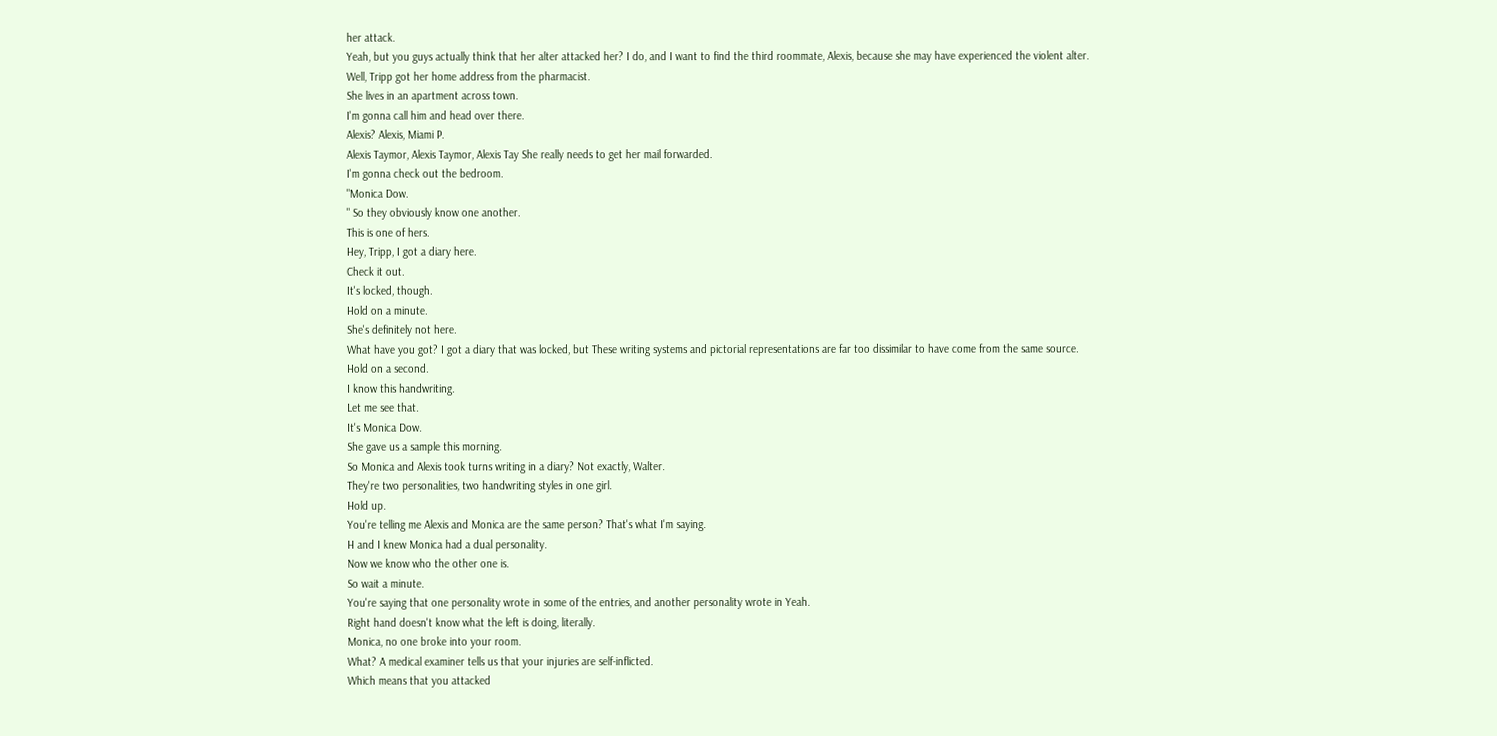her attack.
Yeah, but you guys actually think that her alter attacked her? I do, and I want to find the third roommate, Alexis, because she may have experienced the violent alter.
Well, Tripp got her home address from the pharmacist.
She lives in an apartment across town.
I'm gonna call him and head over there.
Alexis? Alexis, Miami P.
Alexis Taymor, Alexis Taymor, Alexis Tay She really needs to get her mail forwarded.
I'm gonna check out the bedroom.
"Monica Dow.
" So they obviously know one another.
This is one of hers.
Hey, Tripp, I got a diary here.
Check it out.
It's locked, though.
Hold on a minute.
She's definitely not here.
What have you got? I got a diary that was locked, but These writing systems and pictorial representations are far too dissimilar to have come from the same source.
Hold on a second.
I know this handwriting.
Let me see that.
It's Monica Dow.
She gave us a sample this morning.
So Monica and Alexis took turns writing in a diary? Not exactly, Walter.
They're two personalities, two handwriting styles in one girl.
Hold up.
You're telling me Alexis and Monica are the same person? That's what I'm saying.
H and I knew Monica had a dual personality.
Now we know who the other one is.
So wait a minute.
You're saying that one personality wrote in some of the entries, and another personality wrote in Yeah.
Right hand doesn't know what the left is doing, literally.
Monica, no one broke into your room.
What? A medical examiner tells us that your injuries are self-inflicted.
Which means that you attacked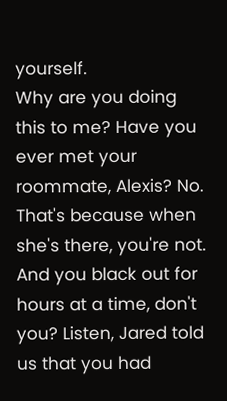yourself.
Why are you doing this to me? Have you ever met your roommate, Alexis? No.
That's because when she's there, you're not.
And you black out for hours at a time, don't you? Listen, Jared told us that you had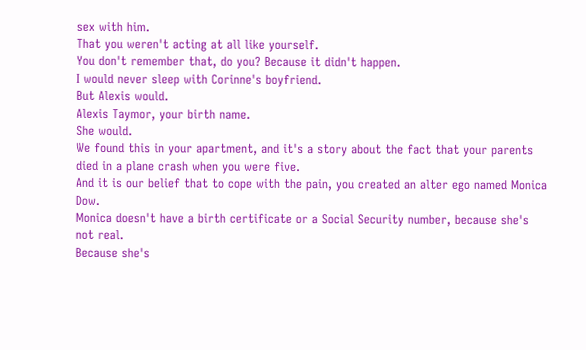sex with him.
That you weren't acting at all like yourself.
You don't remember that, do you? Because it didn't happen.
I would never sleep with Corinne's boyfriend.
But Alexis would.
Alexis Taymor, your birth name.
She would.
We found this in your apartment, and it's a story about the fact that your parents died in a plane crash when you were five.
And it is our belief that to cope with the pain, you created an alter ego named Monica Dow.
Monica doesn't have a birth certificate or a Social Security number, because she's not real.
Because she's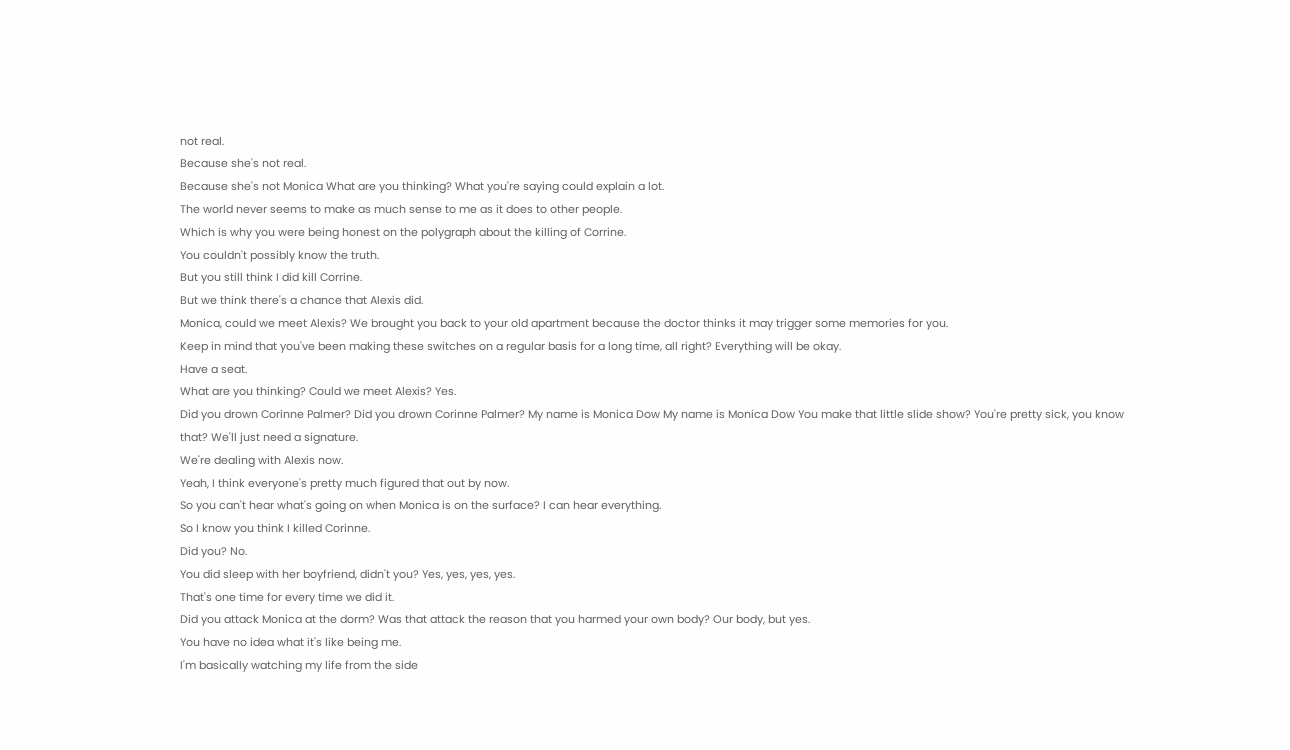not real.
Because she's not real.
Because she's not Monica What are you thinking? What you're saying could explain a lot.
The world never seems to make as much sense to me as it does to other people.
Which is why you were being honest on the polygraph about the killing of Corrine.
You couldn't possibly know the truth.
But you still think I did kill Corrine.
But we think there's a chance that Alexis did.
Monica, could we meet Alexis? We brought you back to your old apartment because the doctor thinks it may trigger some memories for you.
Keep in mind that you've been making these switches on a regular basis for a long time, all right? Everything will be okay.
Have a seat.
What are you thinking? Could we meet Alexis? Yes.
Did you drown Corinne Palmer? Did you drown Corinne Palmer? My name is Monica Dow My name is Monica Dow You make that little slide show? You're pretty sick, you know that? We'll just need a signature.
We're dealing with Alexis now.
Yeah, I think everyone's pretty much figured that out by now.
So you can't hear what's going on when Monica is on the surface? I can hear everything.
So I know you think I killed Corinne.
Did you? No.
You did sleep with her boyfriend, didn't you? Yes, yes, yes, yes.
That's one time for every time we did it.
Did you attack Monica at the dorm? Was that attack the reason that you harmed your own body? Our body, but yes.
You have no idea what it's like being me.
I'm basically watching my life from the side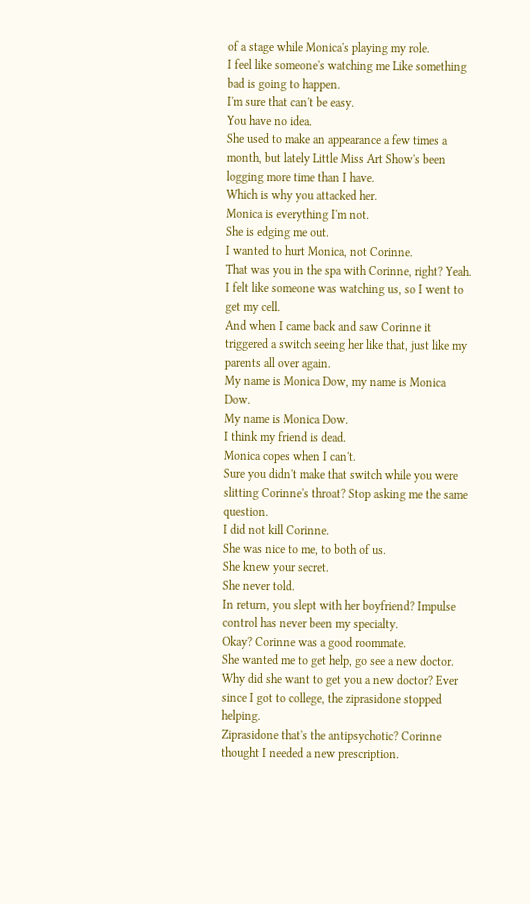of a stage while Monica's playing my role.
I feel like someone's watching me Like something bad is going to happen.
I'm sure that can't be easy.
You have no idea.
She used to make an appearance a few times a month, but lately Little Miss Art Show's been logging more time than I have.
Which is why you attacked her.
Monica is everything I'm not.
She is edging me out.
I wanted to hurt Monica, not Corinne.
That was you in the spa with Corinne, right? Yeah.
I felt like someone was watching us, so I went to get my cell.
And when I came back and saw Corinne it triggered a switch seeing her like that, just like my parents all over again.
My name is Monica Dow, my name is Monica Dow.
My name is Monica Dow.
I think my friend is dead.
Monica copes when I can't.
Sure you didn't make that switch while you were slitting Corinne's throat? Stop asking me the same question.
I did not kill Corinne.
She was nice to me, to both of us.
She knew your secret.
She never told.
In return, you slept with her boyfriend? Impulse control has never been my specialty.
Okay? Corinne was a good roommate.
She wanted me to get help, go see a new doctor.
Why did she want to get you a new doctor? Ever since I got to college, the ziprasidone stopped helping.
Ziprasidone that's the antipsychotic? Corinne thought I needed a new prescription.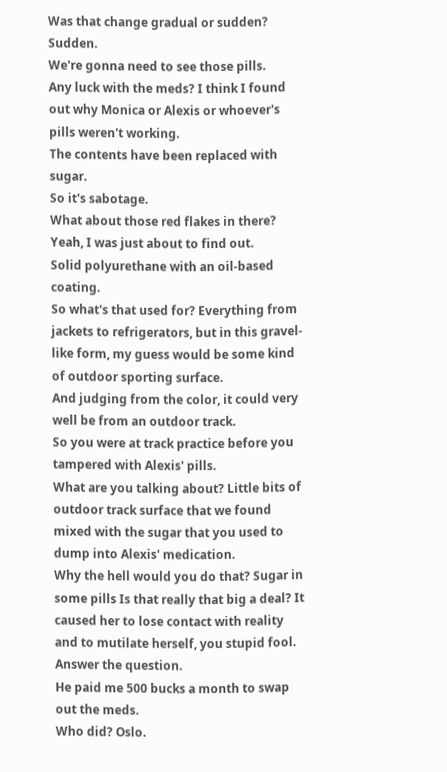Was that change gradual or sudden? Sudden.
We're gonna need to see those pills.
Any luck with the meds? I think I found out why Monica or Alexis or whoever's pills weren't working.
The contents have been replaced with sugar.
So it's sabotage.
What about those red flakes in there? Yeah, I was just about to find out.
Solid polyurethane with an oil-based coating.
So what's that used for? Everything from jackets to refrigerators, but in this gravel-like form, my guess would be some kind of outdoor sporting surface.
And judging from the color, it could very well be from an outdoor track.
So you were at track practice before you tampered with Alexis' pills.
What are you talking about? Little bits of outdoor track surface that we found mixed with the sugar that you used to dump into Alexis' medication.
Why the hell would you do that? Sugar in some pills Is that really that big a deal? It caused her to lose contact with reality and to mutilate herself, you stupid fool.
Answer the question.
He paid me 500 bucks a month to swap out the meds.
Who did? Oslo.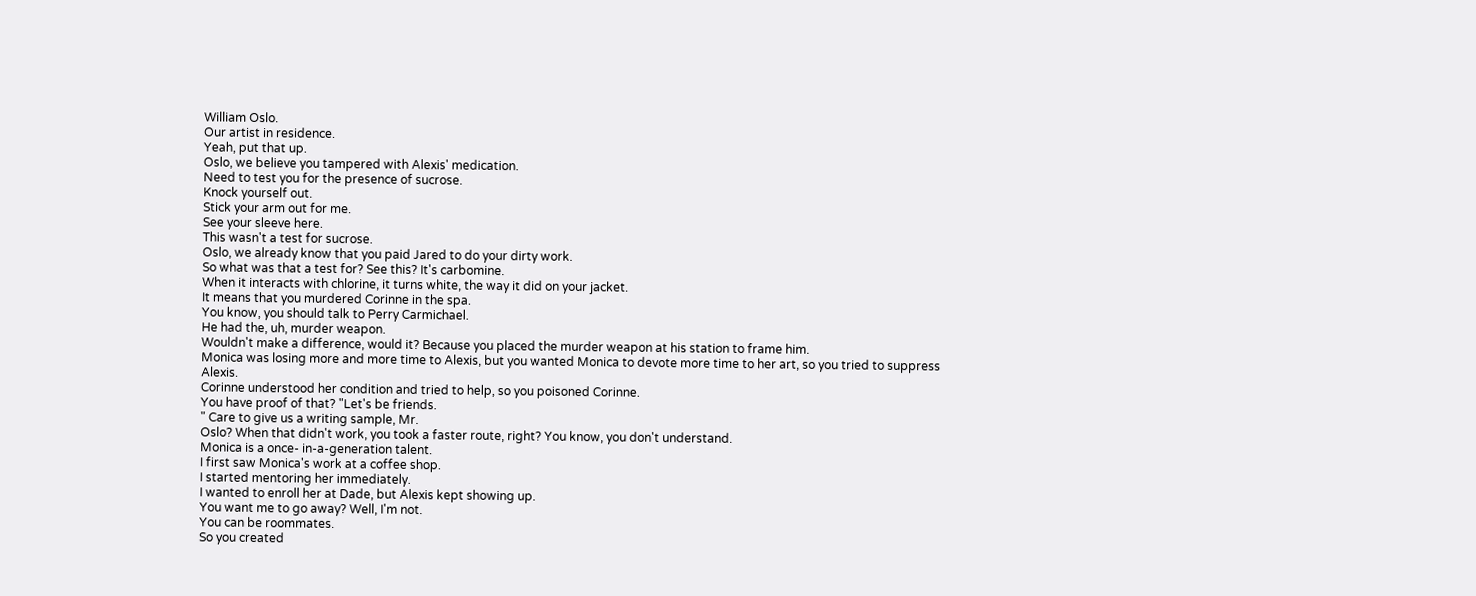William Oslo.
Our artist in residence.
Yeah, put that up.
Oslo, we believe you tampered with Alexis' medication.
Need to test you for the presence of sucrose.
Knock yourself out.
Stick your arm out for me.
See your sleeve here.
This wasn't a test for sucrose.
Oslo, we already know that you paid Jared to do your dirty work.
So what was that a test for? See this? It's carbomine.
When it interacts with chlorine, it turns white, the way it did on your jacket.
It means that you murdered Corinne in the spa.
You know, you should talk to Perry Carmichael.
He had the, uh, murder weapon.
Wouldn't make a difference, would it? Because you placed the murder weapon at his station to frame him.
Monica was losing more and more time to Alexis, but you wanted Monica to devote more time to her art, so you tried to suppress Alexis.
Corinne understood her condition and tried to help, so you poisoned Corinne.
You have proof of that? "Let's be friends.
" Care to give us a writing sample, Mr.
Oslo? When that didn't work, you took a faster route, right? You know, you don't understand.
Monica is a once- in-a-generation talent.
I first saw Monica's work at a coffee shop.
I started mentoring her immediately.
I wanted to enroll her at Dade, but Alexis kept showing up.
You want me to go away? Well, I'm not.
You can be roommates.
So you created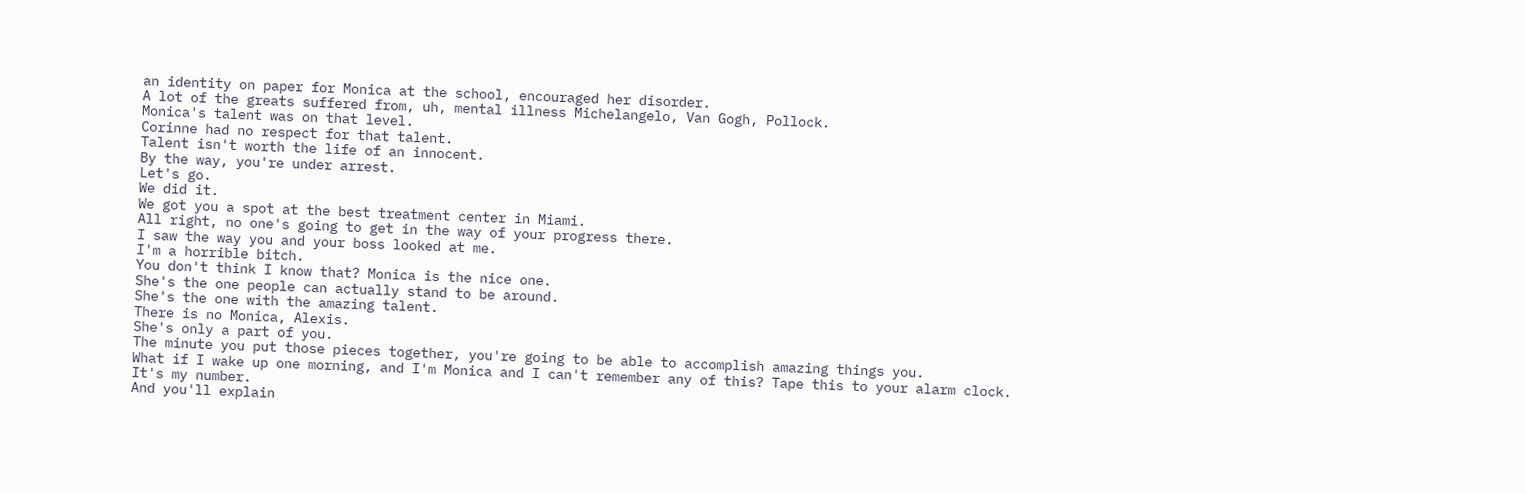an identity on paper for Monica at the school, encouraged her disorder.
A lot of the greats suffered from, uh, mental illness Michelangelo, Van Gogh, Pollock.
Monica's talent was on that level.
Corinne had no respect for that talent.
Talent isn't worth the life of an innocent.
By the way, you're under arrest.
Let's go.
We did it.
We got you a spot at the best treatment center in Miami.
All right, no one's going to get in the way of your progress there.
I saw the way you and your boss looked at me.
I'm a horrible bitch.
You don't think I know that? Monica is the nice one.
She's the one people can actually stand to be around.
She's the one with the amazing talent.
There is no Monica, Alexis.
She's only a part of you.
The minute you put those pieces together, you're going to be able to accomplish amazing things you.
What if I wake up one morning, and I'm Monica and I can't remember any of this? Tape this to your alarm clock.
It's my number.
And you'll explain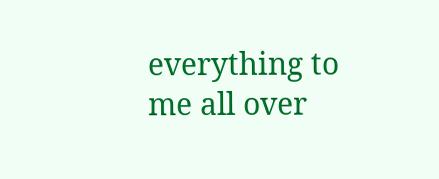everything to me all over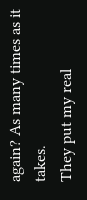again? As many times as it takes.
They put my real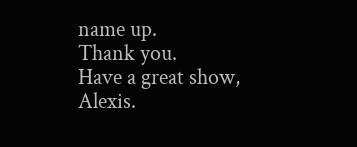name up.
Thank you.
Have a great show, Alexis.